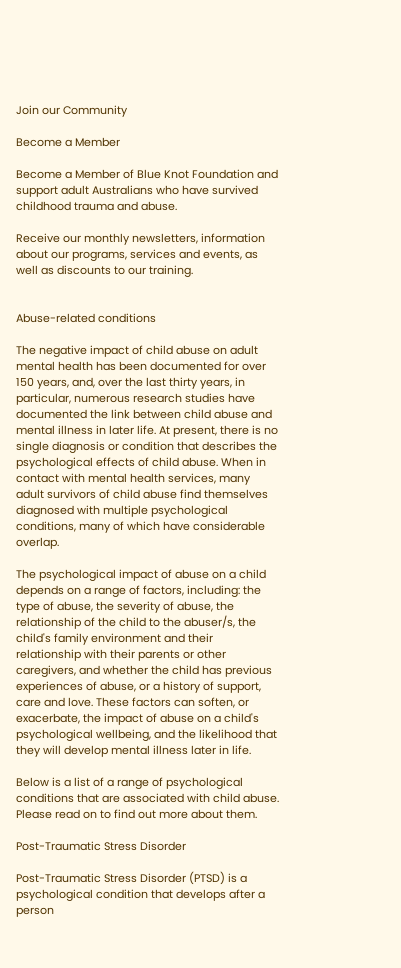Join our Community

Become a Member

Become a Member of Blue Knot Foundation and support adult Australians who have survived childhood trauma and abuse.

Receive our monthly newsletters, information about our programs, services and events, as well as discounts to our training.


Abuse-related conditions

The negative impact of child abuse on adult mental health has been documented for over 150 years, and, over the last thirty years, in particular, numerous research studies have documented the link between child abuse and mental illness in later life. At present, there is no single diagnosis or condition that describes the psychological effects of child abuse. When in contact with mental health services, many adult survivors of child abuse find themselves diagnosed with multiple psychological conditions, many of which have considerable overlap.

The psychological impact of abuse on a child depends on a range of factors, including: the type of abuse, the severity of abuse, the relationship of the child to the abuser/s, the child's family environment and their relationship with their parents or other caregivers, and whether the child has previous experiences of abuse, or a history of support, care and love. These factors can soften, or exacerbate, the impact of abuse on a child's psychological wellbeing, and the likelihood that they will develop mental illness later in life.

Below is a list of a range of psychological conditions that are associated with child abuse. Please read on to find out more about them.

Post-Traumatic Stress Disorder

Post-Traumatic Stress Disorder (PTSD) is a psychological condition that develops after a person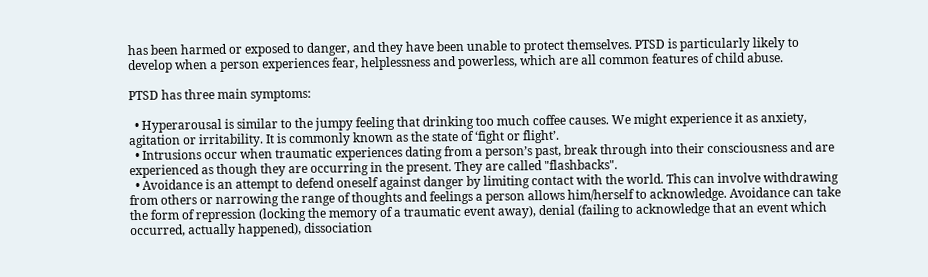has been harmed or exposed to danger, and they have been unable to protect themselves. PTSD is particularly likely to develop when a person experiences fear, helplessness and powerless, which are all common features of child abuse.

PTSD has three main symptoms:

  • Hyperarousal is similar to the jumpy feeling that drinking too much coffee causes. We might experience it as anxiety, agitation or irritability. It is commonly known as the state of ‘fight or flight’.
  • Intrusions occur when traumatic experiences dating from a person’s past, break through into their consciousness and are experienced as though they are occurring in the present. They are called "flashbacks".
  • Avoidance is an attempt to defend oneself against danger by limiting contact with the world. This can involve withdrawing from others or narrowing the range of thoughts and feelings a person allows him/herself to acknowledge. Avoidance can take the form of repression (locking the memory of a traumatic event away), denial (failing to acknowledge that an event which occurred, actually happened), dissociation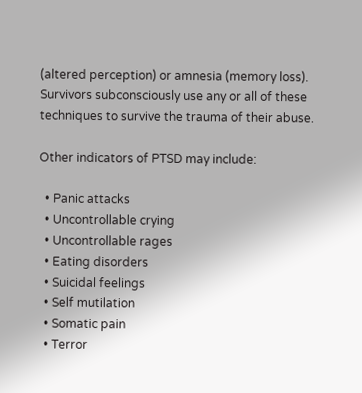(altered perception) or amnesia (memory loss). Survivors subconsciously use any or all of these techniques to survive the trauma of their abuse.

Other indicators of PTSD may include:

  • Panic attacks
  • Uncontrollable crying
  • Uncontrollable rages
  • Eating disorders
  • Suicidal feelings
  • Self mutilation
  • Somatic pain
  • Terror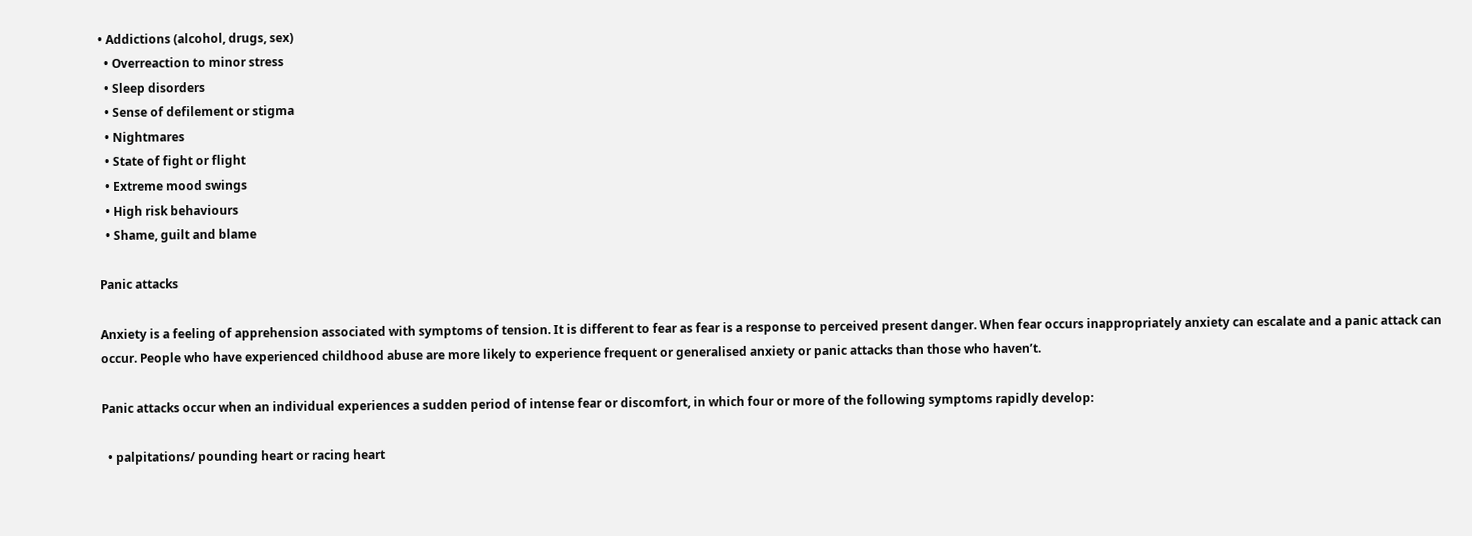• Addictions (alcohol, drugs, sex)
  • Overreaction to minor stress
  • Sleep disorders
  • Sense of defilement or stigma
  • Nightmares
  • State of fight or flight
  • Extreme mood swings
  • High risk behaviours
  • Shame, guilt and blame

Panic attacks

Anxiety is a feeling of apprehension associated with symptoms of tension. It is different to fear as fear is a response to perceived present danger. When fear occurs inappropriately anxiety can escalate and a panic attack can occur. People who have experienced childhood abuse are more likely to experience frequent or generalised anxiety or panic attacks than those who haven’t.

Panic attacks occur when an individual experiences a sudden period of intense fear or discomfort, in which four or more of the following symptoms rapidly develop:

  • palpitations/ pounding heart or racing heart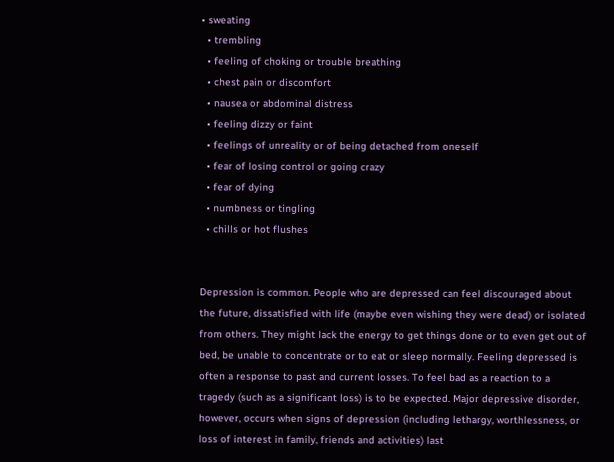• sweating
  • trembling
  • feeling of choking or trouble breathing
  • chest pain or discomfort
  • nausea or abdominal distress
  • feeling dizzy or faint
  • feelings of unreality or of being detached from oneself
  • fear of losing control or going crazy
  • fear of dying
  • numbness or tingling
  • chills or hot flushes


Depression is common. People who are depressed can feel discouraged about the future, dissatisfied with life (maybe even wishing they were dead) or isolated from others. They might lack the energy to get things done or to even get out of bed, be unable to concentrate or to eat or sleep normally. Feeling depressed is often a response to past and current losses. To feel bad as a reaction to a tragedy (such as a significant loss) is to be expected. Major depressive disorder, however, occurs when signs of depression (including lethargy, worthlessness, or loss of interest in family, friends and activities) last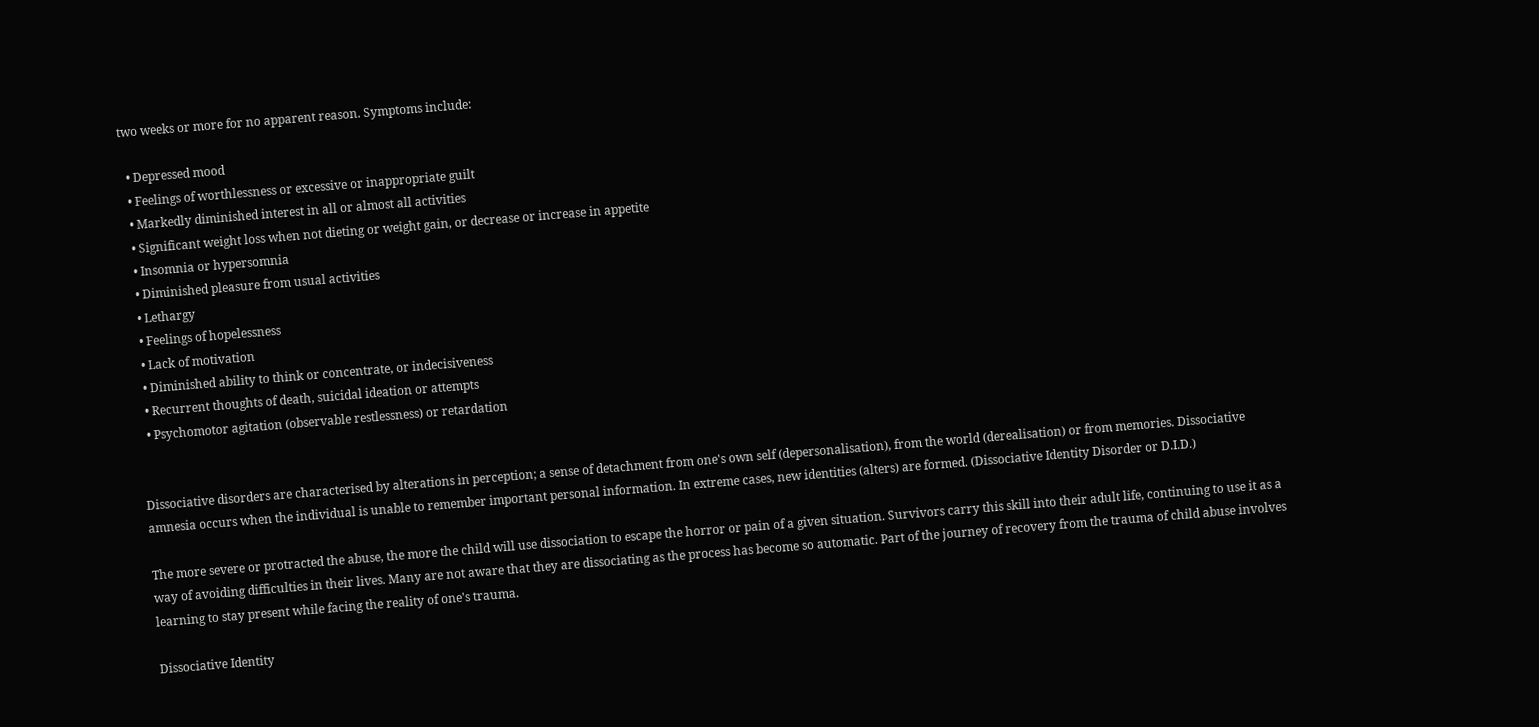two weeks or more for no apparent reason. Symptoms include:

  • Depressed mood
  • Feelings of worthlessness or excessive or inappropriate guilt
  • Markedly diminished interest in all or almost all activities
  • Significant weight loss when not dieting or weight gain, or decrease or increase in appetite
  • Insomnia or hypersomnia
  • Diminished pleasure from usual activities
  • Lethargy
  • Feelings of hopelessness
  • Lack of motivation
  • Diminished ability to think or concentrate, or indecisiveness
  • Recurrent thoughts of death, suicidal ideation or attempts
  • Psychomotor agitation (observable restlessness) or retardation


Dissociative disorders are characterised by alterations in perception; a sense of detachment from one's own self (depersonalisation), from the world (derealisation) or from memories. Dissociative amnesia occurs when the individual is unable to remember important personal information. In extreme cases, new identities (alters) are formed. (Dissociative Identity Disorder or D.I.D.)

The more severe or protracted the abuse, the more the child will use dissociation to escape the horror or pain of a given situation. Survivors carry this skill into their adult life, continuing to use it as a way of avoiding difficulties in their lives. Many are not aware that they are dissociating as the process has become so automatic. Part of the journey of recovery from the trauma of child abuse involves learning to stay present while facing the reality of one's trauma.

Dissociative Identity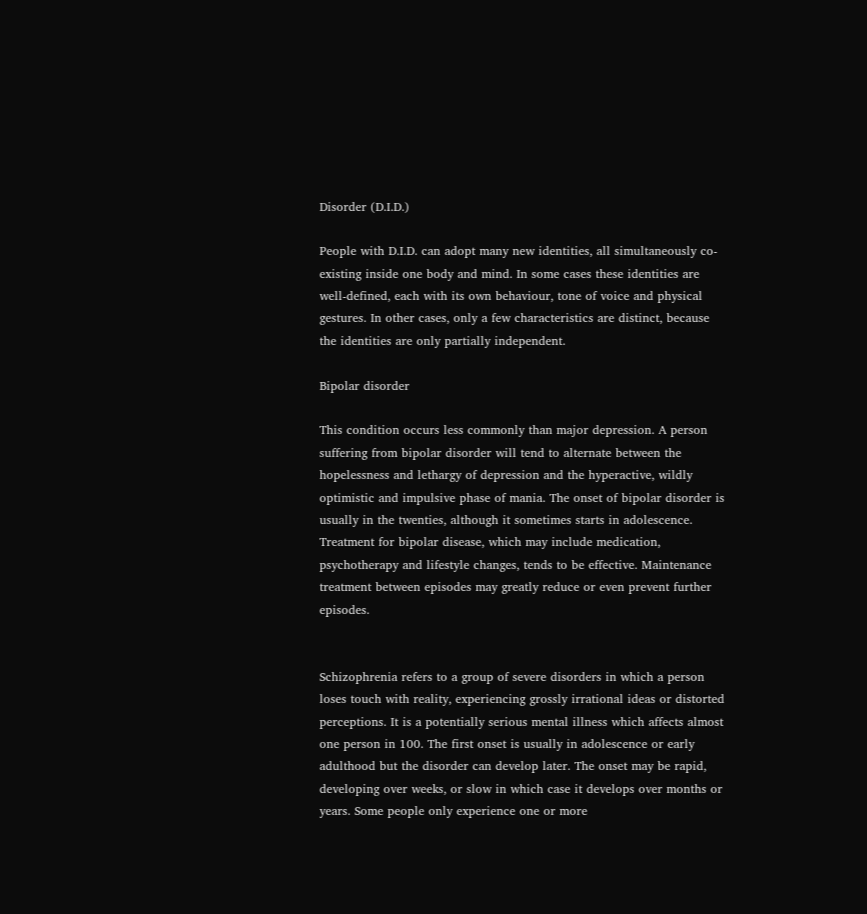Disorder (D.I.D.)

People with D.I.D. can adopt many new identities, all simultaneously co-existing inside one body and mind. In some cases these identities are well-defined, each with its own behaviour, tone of voice and physical gestures. In other cases, only a few characteristics are distinct, because the identities are only partially independent.

Bipolar disorder

This condition occurs less commonly than major depression. A person suffering from bipolar disorder will tend to alternate between the hopelessness and lethargy of depression and the hyperactive, wildly optimistic and impulsive phase of mania. The onset of bipolar disorder is usually in the twenties, although it sometimes starts in adolescence. Treatment for bipolar disease, which may include medication, psychotherapy and lifestyle changes, tends to be effective. Maintenance treatment between episodes may greatly reduce or even prevent further episodes.


Schizophrenia refers to a group of severe disorders in which a person loses touch with reality, experiencing grossly irrational ideas or distorted perceptions. It is a potentially serious mental illness which affects almost one person in 100. The first onset is usually in adolescence or early adulthood but the disorder can develop later. The onset may be rapid, developing over weeks, or slow in which case it develops over months or years. Some people only experience one or more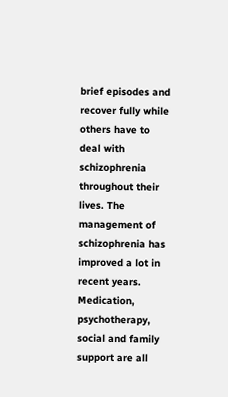brief episodes and recover fully while others have to deal with schizophrenia throughout their lives. The management of schizophrenia has improved a lot in recent years. Medication, psychotherapy, social and family support are all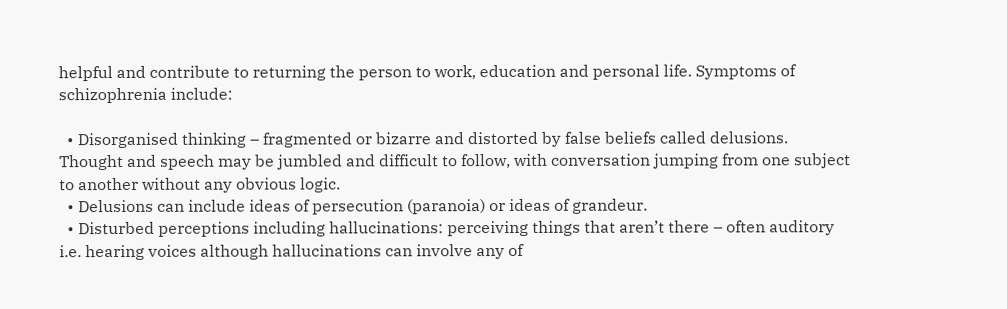helpful and contribute to returning the person to work, education and personal life. Symptoms of schizophrenia include:

  • Disorganised thinking – fragmented or bizarre and distorted by false beliefs called delusions. Thought and speech may be jumbled and difficult to follow, with conversation jumping from one subject to another without any obvious logic.
  • Delusions can include ideas of persecution (paranoia) or ideas of grandeur.
  • Disturbed perceptions including hallucinations: perceiving things that aren’t there – often auditory i.e. hearing voices although hallucinations can involve any of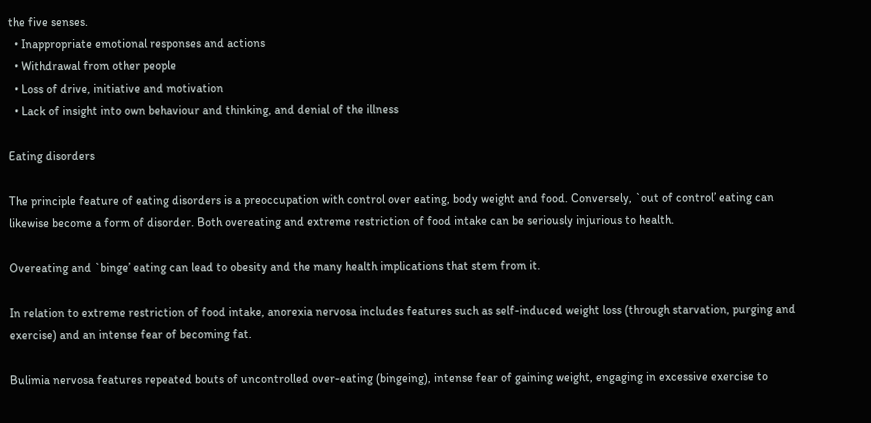the five senses.
  • Inappropriate emotional responses and actions
  • Withdrawal from other people
  • Loss of drive, initiative and motivation
  • Lack of insight into own behaviour and thinking, and denial of the illness

Eating disorders

The principle feature of eating disorders is a preoccupation with control over eating, body weight and food. Conversely, `out of control’ eating can likewise become a form of disorder. Both overeating and extreme restriction of food intake can be seriously injurious to health.

Overeating and `binge’ eating can lead to obesity and the many health implications that stem from it.

In relation to extreme restriction of food intake, anorexia nervosa includes features such as self-induced weight loss (through starvation, purging and exercise) and an intense fear of becoming fat.

Bulimia nervosa features repeated bouts of uncontrolled over-eating (bingeing), intense fear of gaining weight, engaging in excessive exercise to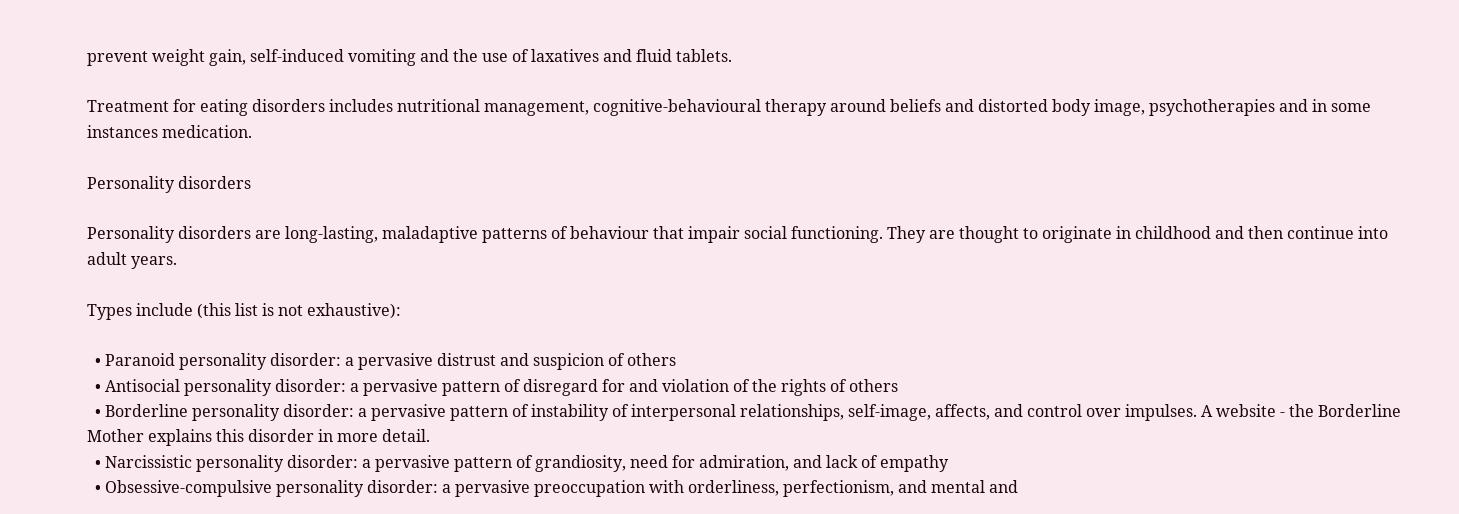prevent weight gain, self-induced vomiting and the use of laxatives and fluid tablets.

Treatment for eating disorders includes nutritional management, cognitive-behavioural therapy around beliefs and distorted body image, psychotherapies and in some instances medication.

Personality disorders

Personality disorders are long-lasting, maladaptive patterns of behaviour that impair social functioning. They are thought to originate in childhood and then continue into adult years.

Types include (this list is not exhaustive):

  • Paranoid personality disorder: a pervasive distrust and suspicion of others
  • Antisocial personality disorder: a pervasive pattern of disregard for and violation of the rights of others
  • Borderline personality disorder: a pervasive pattern of instability of interpersonal relationships, self-image, affects, and control over impulses. A website - the Borderline Mother explains this disorder in more detail.
  • Narcissistic personality disorder: a pervasive pattern of grandiosity, need for admiration, and lack of empathy
  • Obsessive-compulsive personality disorder: a pervasive preoccupation with orderliness, perfectionism, and mental and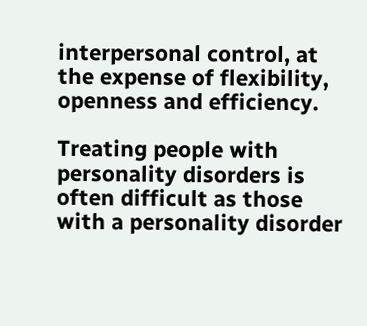interpersonal control, at the expense of flexibility, openness and efficiency.

Treating people with personality disorders is often difficult as those with a personality disorder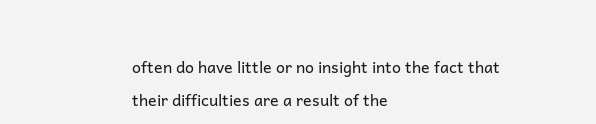often do have little or no insight into the fact that their difficulties are a result of the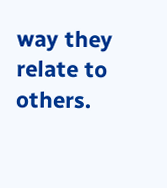way they relate to others.